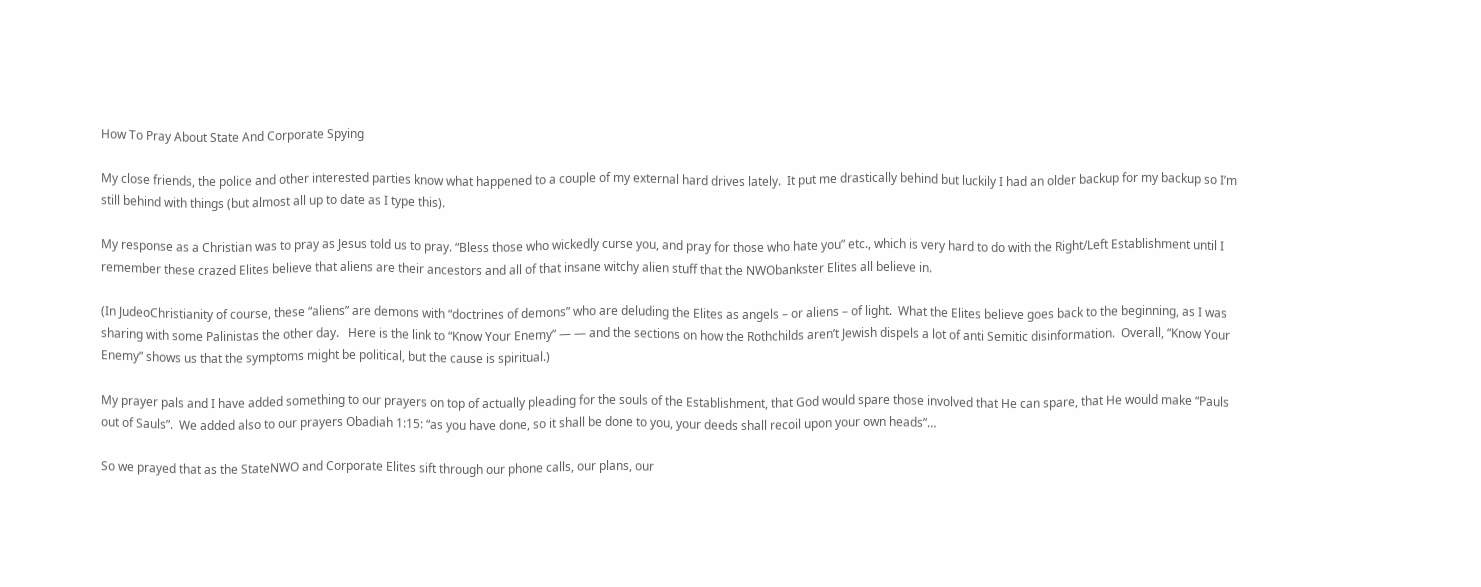How To Pray About State And Corporate Spying

My close friends, the police and other interested parties know what happened to a couple of my external hard drives lately.  It put me drastically behind but luckily I had an older backup for my backup so I’m still behind with things (but almost all up to date as I type this).

My response as a Christian was to pray as Jesus told us to pray. “Bless those who wickedly curse you, and pray for those who hate you” etc., which is very hard to do with the Right/Left Establishment until I remember these crazed Elites believe that aliens are their ancestors and all of that insane witchy alien stuff that the NWObankster Elites all believe in.

(In JudeoChristianity of course, these “aliens” are demons with “doctrines of demons” who are deluding the Elites as angels – or aliens – of light.  What the Elites believe goes back to the beginning, as I was sharing with some Palinistas the other day.   Here is the link to “Know Your Enemy” — — and the sections on how the Rothchilds aren’t Jewish dispels a lot of anti Semitic disinformation.  Overall, “Know Your Enemy” shows us that the symptoms might be political, but the cause is spiritual.)

My prayer pals and I have added something to our prayers on top of actually pleading for the souls of the Establishment, that God would spare those involved that He can spare, that He would make “Pauls out of Sauls”.  We added also to our prayers Obadiah 1:15: “as you have done, so it shall be done to you, your deeds shall recoil upon your own heads”…

So we prayed that as the StateNWO and Corporate Elites sift through our phone calls, our plans, our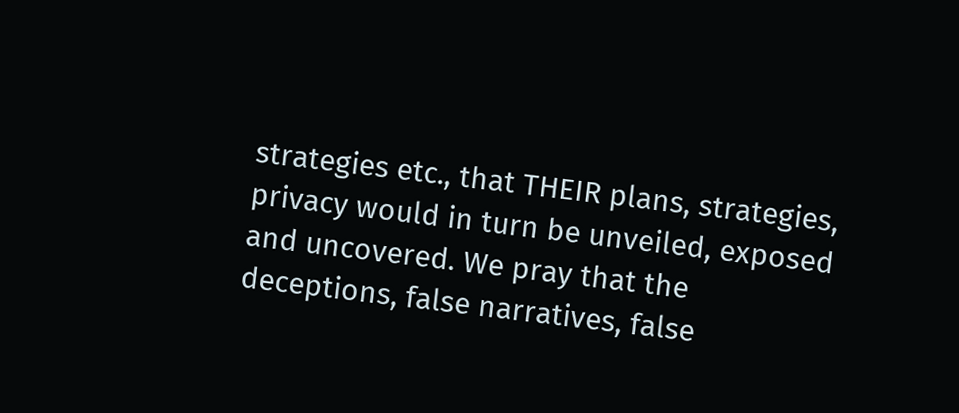strategies etc., that THEIR plans, strategies, privacy would in turn be unveiled, exposed and uncovered. We pray that the deceptions, false narratives, false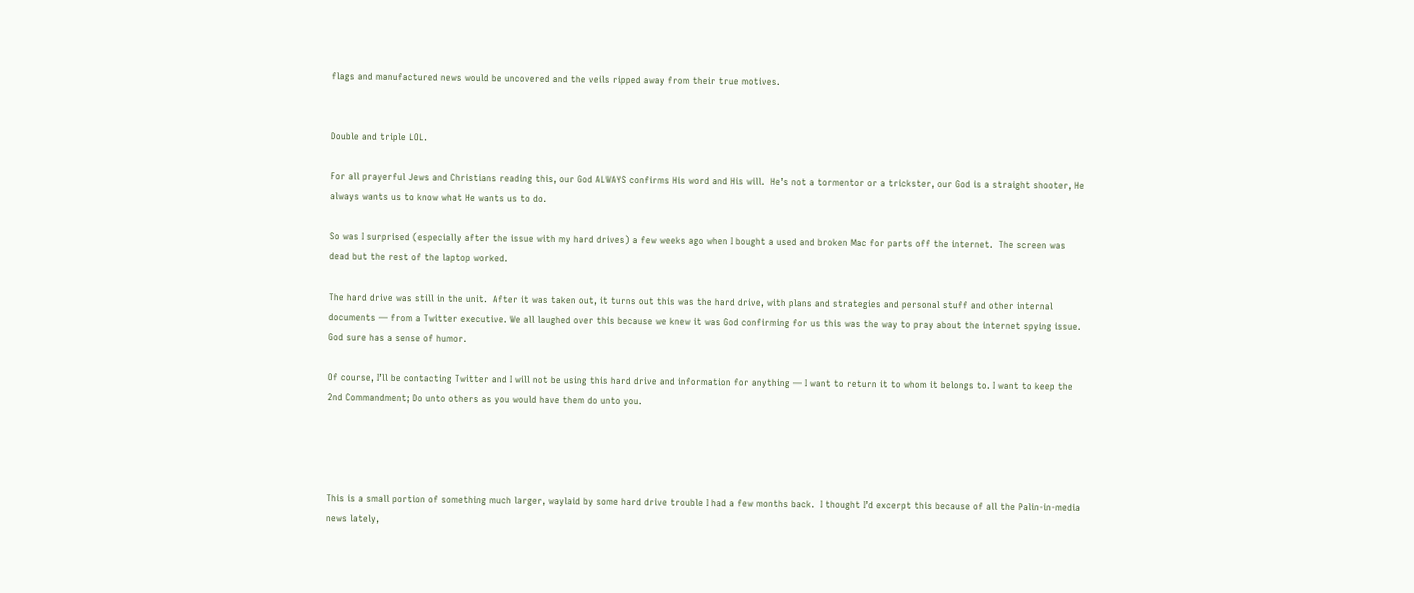flags and manufactured news would be uncovered and the veils ripped away from their true motives.


Double and triple LOL.

For all prayerful Jews and Christians reading this, our God ALWAYS confirms His word and His will.  He’s not a tormentor or a trickster, our God is a straight shooter, He always wants us to know what He wants us to do.

So was I surprised (especially after the issue with my hard drives) a few weeks ago when I bought a used and broken Mac for parts off the internet.  The screen was dead but the rest of the laptop worked.

The hard drive was still in the unit.  After it was taken out, it turns out this was the hard drive, with plans and strategies and personal stuff and other internal documents — from a Twitter executive. We all laughed over this because we knew it was God confirming for us this was the way to pray about the internet spying issue.  God sure has a sense of humor.

Of course, I’ll be contacting Twitter and I will not be using this hard drive and information for anything — I want to return it to whom it belongs to. I want to keep the 2nd Commandment; Do unto others as you would have them do unto you.




This is a small portion of something much larger, waylaid by some hard drive trouble I had a few months back.  I thought I’d excerpt this because of all the Palin-in-media news lately,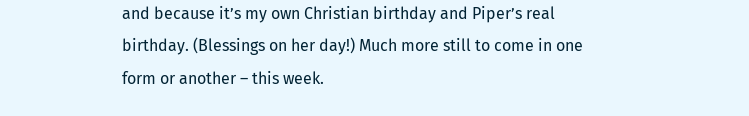and because it’s my own Christian birthday and Piper’s real birthday. (Blessings on her day!) Much more still to come in one form or another – this week.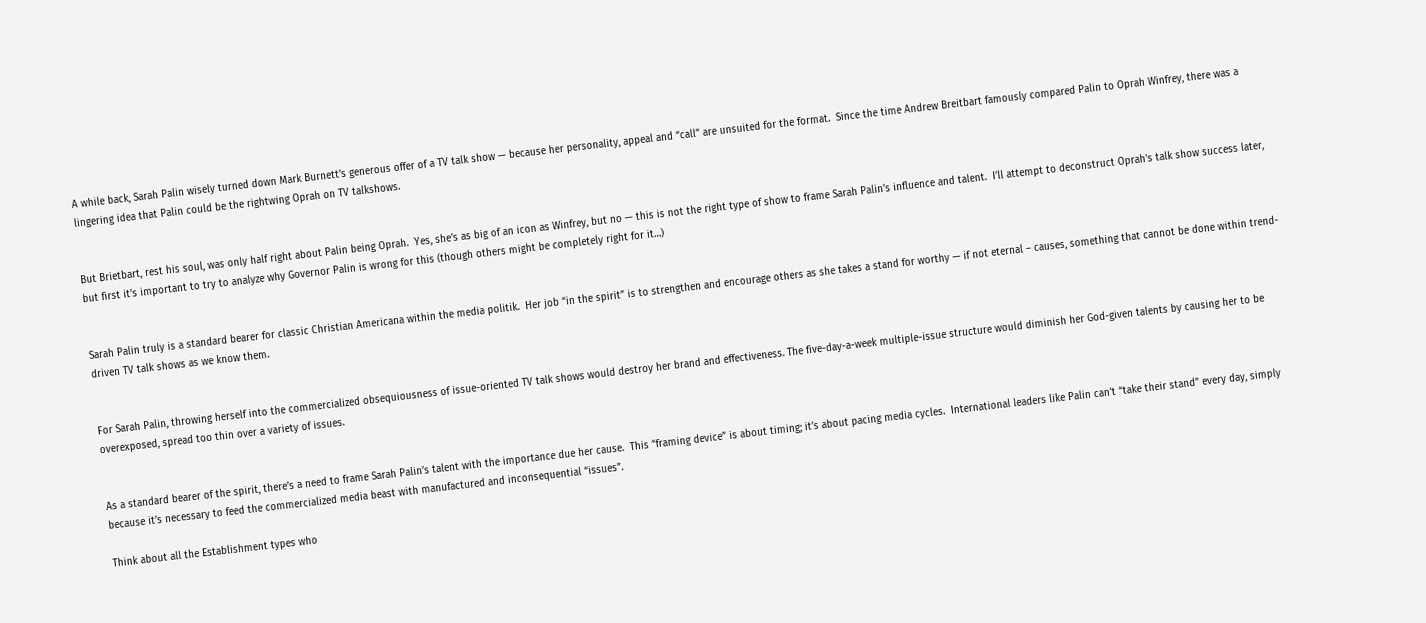A while back, Sarah Palin wisely turned down Mark Burnett’s generous offer of a TV talk show — because her personality, appeal and “call” are unsuited for the format.  Since the time Andrew Breitbart famously compared Palin to Oprah Winfrey, there was a lingering idea that Palin could be the rightwing Oprah on TV talkshows.


But Brietbart, rest his soul, was only half right about Palin being Oprah.  Yes, she’s as big of an icon as Winfrey, but no — this is not the right type of show to frame Sarah Palin’s influence and talent.  I’ll attempt to deconstruct Oprah’s talk show success later, but first it’s important to try to analyze why Governor Palin is wrong for this (though others might be completely right for it…)


Sarah Palin truly is a standard bearer for classic Christian Americana within the media politik.  Her job “in the spirit” is to strengthen and encourage others as she takes a stand for worthy — if not eternal – causes, something that cannot be done within trend-driven TV talk shows as we know them.


For Sarah Palin, throwing herself into the commercialized obsequiousness of issue-oriented TV talk shows would destroy her brand and effectiveness. The five-day-a-week multiple-issue structure would diminish her God-given talents by causing her to be overexposed, spread too thin over a variety of issues.


As a standard bearer of the spirit, there’s a need to frame Sarah Palin’s talent with the importance due her cause.  This “framing device” is about timing; it’s about pacing media cycles.  International leaders like Palin can’t “take their stand” every day, simply because it’s necessary to feed the commercialized media beast with manufactured and inconsequential “issues”.

Think about all the Establishment types who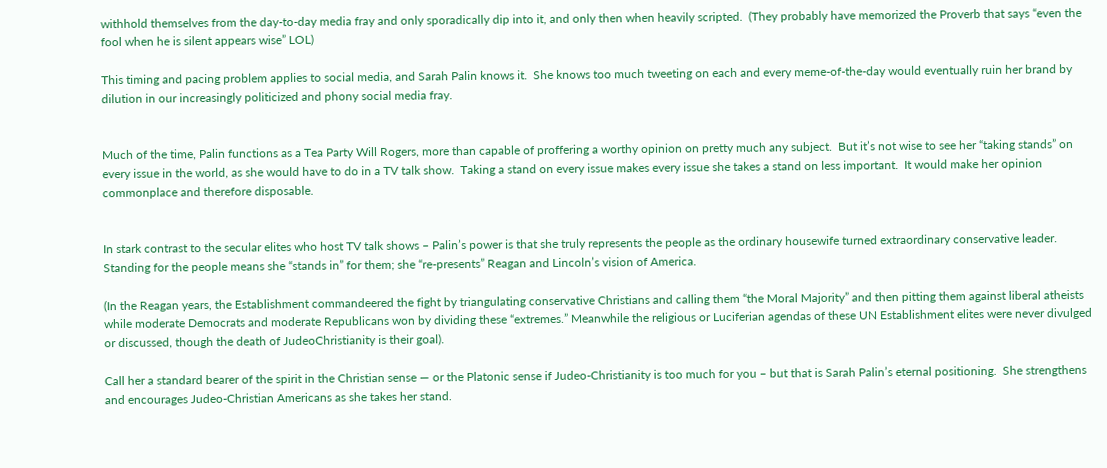withhold themselves from the day-to-day media fray and only sporadically dip into it, and only then when heavily scripted.  (They probably have memorized the Proverb that says “even the fool when he is silent appears wise” LOL)

This timing and pacing problem applies to social media, and Sarah Palin knows it.  She knows too much tweeting on each and every meme-of-the-day would eventually ruin her brand by dilution in our increasingly politicized and phony social media fray.


Much of the time, Palin functions as a Tea Party Will Rogers, more than capable of proffering a worthy opinion on pretty much any subject.  But it’s not wise to see her “taking stands” on every issue in the world, as she would have to do in a TV talk show.  Taking a stand on every issue makes every issue she takes a stand on less important.  It would make her opinion commonplace and therefore disposable.


In stark contrast to the secular elites who host TV talk shows – Palin’s power is that she truly represents the people as the ordinary housewife turned extraordinary conservative leader.  Standing for the people means she “stands in” for them; she “re-presents” Reagan and Lincoln’s vision of America.

(In the Reagan years, the Establishment commandeered the fight by triangulating conservative Christians and calling them “the Moral Majority” and then pitting them against liberal atheists while moderate Democrats and moderate Republicans won by dividing these “extremes.” Meanwhile the religious or Luciferian agendas of these UN Establishment elites were never divulged or discussed, though the death of JudeoChristianity is their goal).

Call her a standard bearer of the spirit in the Christian sense — or the Platonic sense if Judeo-Christianity is too much for you – but that is Sarah Palin’s eternal positioning.  She strengthens and encourages Judeo-Christian Americans as she takes her stand.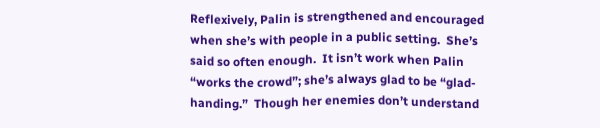Reflexively, Palin is strengthened and encouraged when she’s with people in a public setting.  She’s said so often enough.  It isn’t work when Palin “works the crowd”; she’s always glad to be “glad-handing.”  Though her enemies don’t understand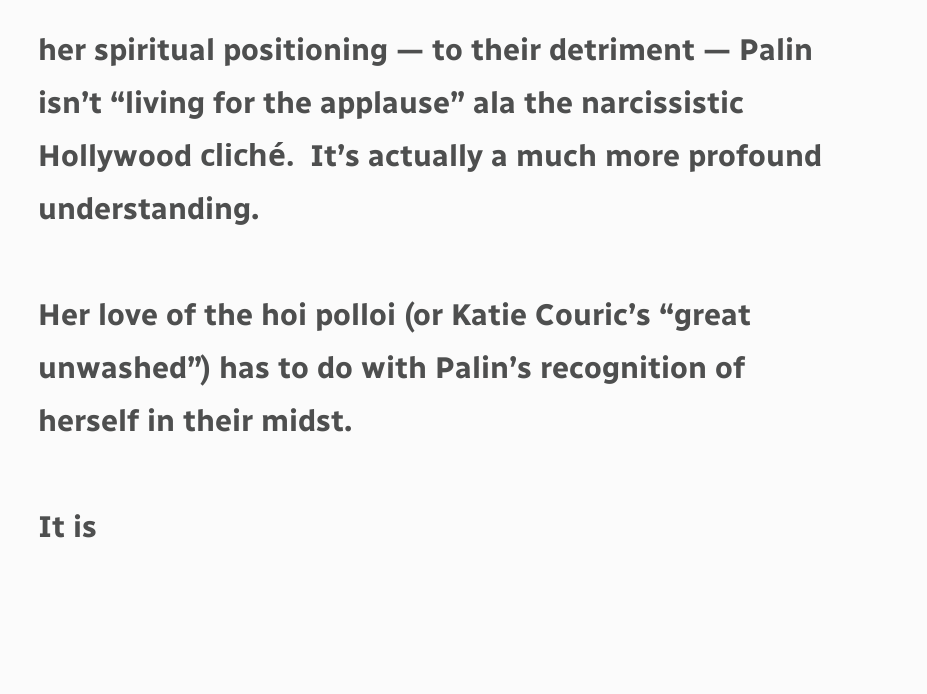her spiritual positioning — to their detriment — Palin isn’t “living for the applause” ala the narcissistic Hollywood cliché.  It’s actually a much more profound understanding.

Her love of the hoi polloi (or Katie Couric’s “great unwashed”) has to do with Palin’s recognition of herself in their midst.

It is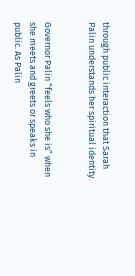through public interaction that Sarah Palin understands her spiritual identity.


Governor Palin “feels who she is” when she meets and greets or speaks in public. As Palin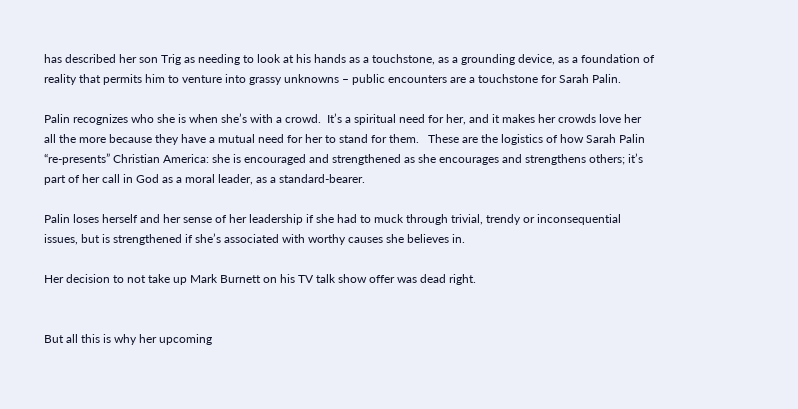has described her son Trig as needing to look at his hands as a touchstone, as a grounding device, as a foundation of reality that permits him to venture into grassy unknowns – public encounters are a touchstone for Sarah Palin.

Palin recognizes who she is when she’s with a crowd.  It’s a spiritual need for her, and it makes her crowds love her all the more because they have a mutual need for her to stand for them.   These are the logistics of how Sarah Palin “re-presents” Christian America: she is encouraged and strengthened as she encourages and strengthens others; it’s part of her call in God as a moral leader, as a standard-bearer.

Palin loses herself and her sense of her leadership if she had to muck through trivial, trendy or inconsequential issues, but is strengthened if she’s associated with worthy causes she believes in.

Her decision to not take up Mark Burnett on his TV talk show offer was dead right.


But all this is why her upcoming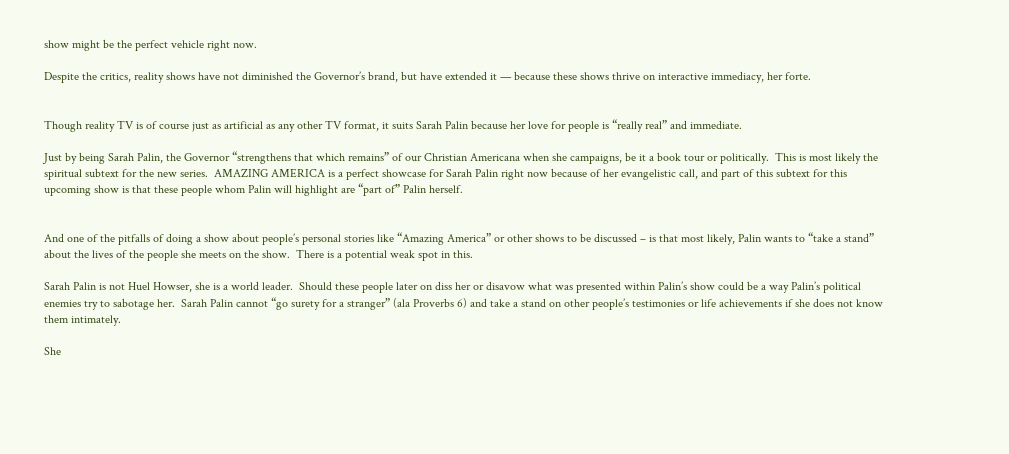show might be the perfect vehicle right now.

Despite the critics, reality shows have not diminished the Governor’s brand, but have extended it — because these shows thrive on interactive immediacy, her forte.


Though reality TV is of course just as artificial as any other TV format, it suits Sarah Palin because her love for people is “really real” and immediate.

Just by being Sarah Palin, the Governor “strengthens that which remains” of our Christian Americana when she campaigns, be it a book tour or politically.  This is most likely the spiritual subtext for the new series.  AMAZING AMERICA is a perfect showcase for Sarah Palin right now because of her evangelistic call, and part of this subtext for this upcoming show is that these people whom Palin will highlight are “part of” Palin herself.


And one of the pitfalls of doing a show about people’s personal stories like “Amazing America” or other shows to be discussed – is that most likely, Palin wants to “take a stand” about the lives of the people she meets on the show.  There is a potential weak spot in this.

Sarah Palin is not Huel Howser, she is a world leader.  Should these people later on diss her or disavow what was presented within Palin’s show could be a way Palin’s political enemies try to sabotage her.  Sarah Palin cannot “go surety for a stranger” (ala Proverbs 6) and take a stand on other people’s testimonies or life achievements if she does not know them intimately.

She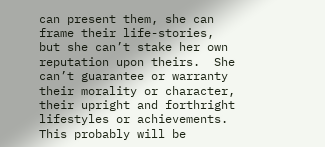can present them, she can frame their life-stories, but she can’t stake her own reputation upon theirs.  She can’t guarantee or warranty their morality or character, their upright and forthright lifestyles or achievements.  This probably will be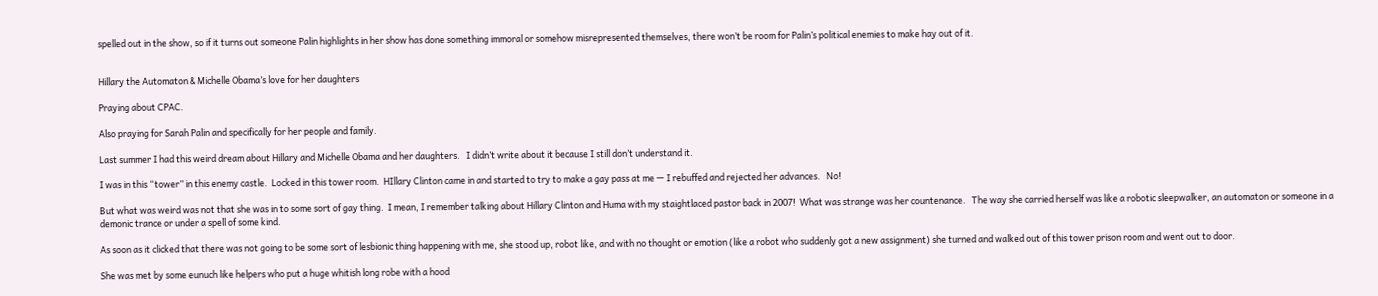spelled out in the show, so if it turns out someone Palin highlights in her show has done something immoral or somehow misrepresented themselves, there won’t be room for Palin’s political enemies to make hay out of it.


Hillary the Automaton & Michelle Obama’s love for her daughters

Praying about CPAC.

Also praying for Sarah Palin and specifically for her people and family.

Last summer I had this weird dream about Hillary and Michelle Obama and her daughters.   I didn’t write about it because I still don’t understand it.

I was in this “tower” in this enemy castle.  Locked in this tower room.  HIllary Clinton came in and started to try to make a gay pass at me — I rebuffed and rejected her advances.   No!

But what was weird was not that she was in to some sort of gay thing.  I mean, I remember talking about Hillary Clinton and Huma with my staightlaced pastor back in 2007!  What was strange was her countenance.   The way she carried herself was like a robotic sleepwalker, an automaton or someone in a demonic trance or under a spell of some kind.

As soon as it clicked that there was not going to be some sort of lesbionic thing happening with me, she stood up, robot like, and with no thought or emotion (like a robot who suddenly got a new assignment) she turned and walked out of this tower prison room and went out to door.

She was met by some eunuch like helpers who put a huge whitish long robe with a hood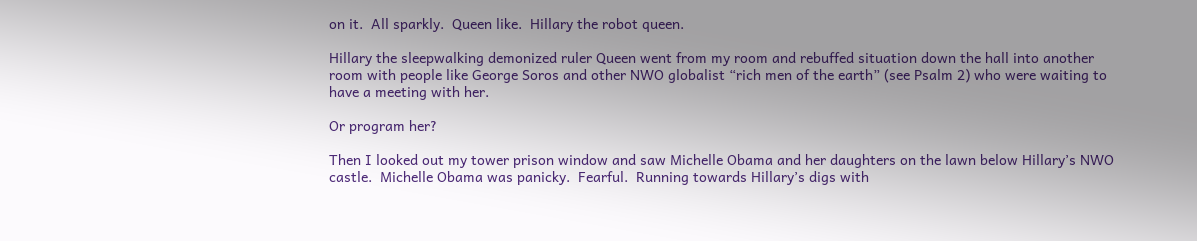on it.  All sparkly.  Queen like.  Hillary the robot queen.

Hillary the sleepwalking demonized ruler Queen went from my room and rebuffed situation down the hall into another room with people like George Soros and other NWO globalist “rich men of the earth” (see Psalm 2) who were waiting to have a meeting with her.

Or program her?

Then I looked out my tower prison window and saw Michelle Obama and her daughters on the lawn below Hillary’s NWO castle.  Michelle Obama was panicky.  Fearful.  Running towards Hillary’s digs with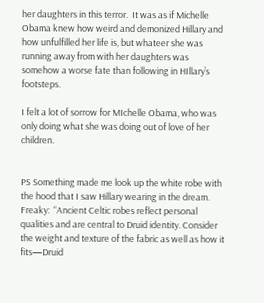her daughters in this terror.  It was as if Michelle Obama knew how weird and demonized Hillary and how unfulfilled her life is, but whateer she was running away from with her daughters was somehow a worse fate than following in HIllary’s footsteps.

I felt a lot of sorrow for MIchelle Obama, who was only doing what she was doing out of love of her children.


PS Something made me look up the white robe with the hood that I saw Hillary wearing in the dream.   Freaky:  “Ancient Celtic robes reflect personal qualities and are central to Druid identity. Consider the weight and texture of the fabric as well as how it fits—Druid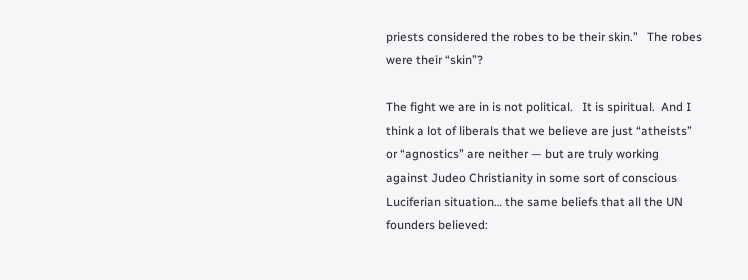priests considered the robes to be their skin.”   The robes were their “skin”?

The fight we are in is not political.   It is spiritual.  And I think a lot of liberals that we believe are just “atheists” or “agnostics” are neither — but are truly working against Judeo Christianity in some sort of conscious Luciferian situation… the same beliefs that all the UN founders believed: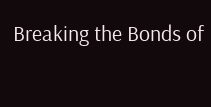Breaking the Bonds of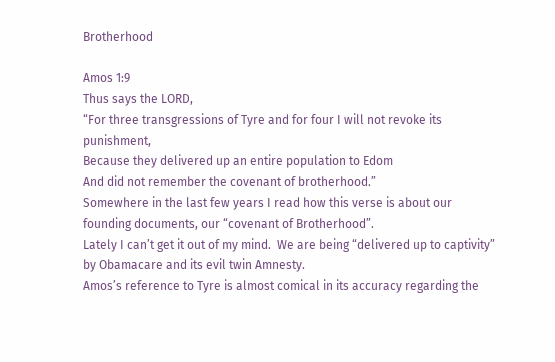Brotherhood

Amos 1:9
Thus says the LORD,
“For three transgressions of Tyre and for four I will not revoke its punishment,
Because they delivered up an entire population to Edom
And did not remember the covenant of brotherhood.”
Somewhere in the last few years I read how this verse is about our founding documents, our “covenant of Brotherhood”.
Lately I can’t get it out of my mind.  We are being “delivered up to captivity” by Obamacare and its evil twin Amnesty.
Amos’s reference to Tyre is almost comical in its accuracy regarding the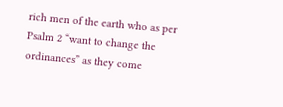rich men of the earth who as per Psalm 2 “want to change the ordinances” as they come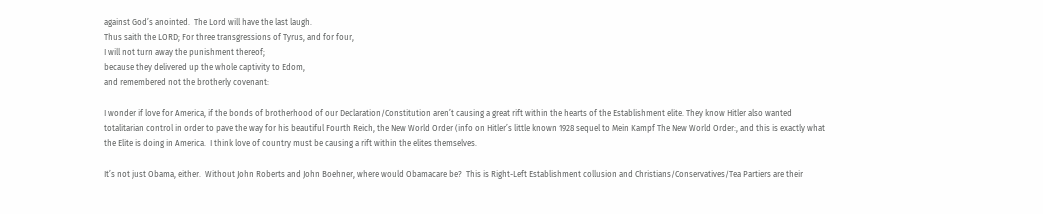against God’s anointed.  The Lord will have the last laugh.
Thus saith the LORD; For three transgressions of Tyrus, and for four,
I will not turn away the punishment thereof;
because they delivered up the whole captivity to Edom,
and remembered not the brotherly covenant:

I wonder if love for America, if the bonds of brotherhood of our Declaration/Constitution aren’t causing a great rift within the hearts of the Establishment elite. They know Hitler also wanted totalitarian control in order to pave the way for his beautiful Fourth Reich, the New World Order (info on Hitler’s little known 1928 sequel to Mein Kampf The New World Order:, and this is exactly what the Elite is doing in America.  I think love of country must be causing a rift within the elites themselves.

It’s not just Obama, either.  Without John Roberts and John Boehner, where would Obamacare be?  This is Right-Left Establishment collusion and Christians/Conservatives/Tea Partiers are their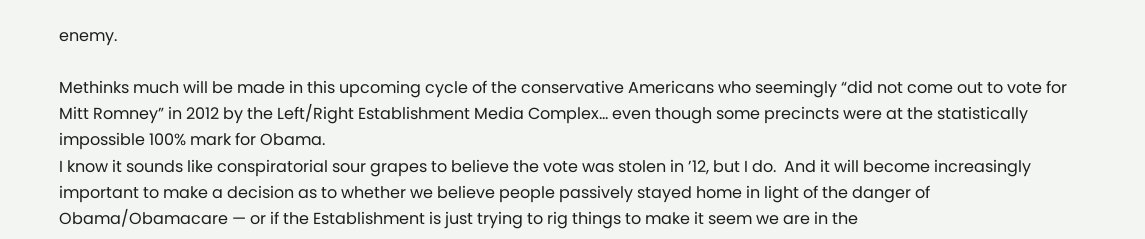enemy.

Methinks much will be made in this upcoming cycle of the conservative Americans who seemingly “did not come out to vote for Mitt Romney” in 2012 by the Left/Right Establishment Media Complex… even though some precincts were at the statistically impossible 100% mark for Obama.
I know it sounds like conspiratorial sour grapes to believe the vote was stolen in ’12, but I do.  And it will become increasingly important to make a decision as to whether we believe people passively stayed home in light of the danger of Obama/Obamacare — or if the Establishment is just trying to rig things to make it seem we are in the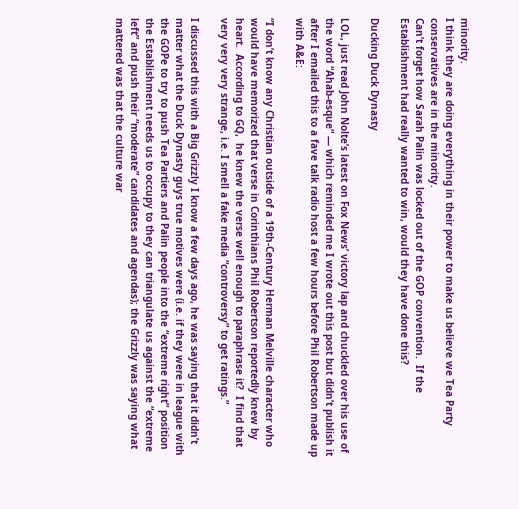minority.
I think they are doing everything in their power to make us believe we Tea Party conservatives are in the minority.
Can’t forget how Sarah Palin was locked out of the GOP convention.  If the Establishment had really wanted to win, would they have done this?

Ducking Duck Dynasty

LOL, just read John Nolte’s latest on Fox News’ victory lap and chuckled over his use of the word “Ahab-esque” — which reminded me I wrote out this post but didn’t publish it after I emailed this to a fave talk radio host a few hours before Phil Robertson made up with A&E:

“I don’t know any Christian outside of a 19th-Century Herman Melville character who would have memorized that verse in Corinthians Phil Robertson reportedly knew by heart.  According to GQ,  he knew the verse well enough to paraphrase it?  I find that very very very strange, i.e. I smell a fake media “controversy” to get ratings.”

I discussed this with a Big Grizzly I know a few days ago, he was saying that it didn’t matter what the Duck Dynasty guys true motives were (i.e. if they were in league with the GOPe to try to push Tea Partiers and Palin people into the “extreme right” position the Establishment needs us to occupy to they can triangulate us against the “extreme left” and push their “moderate” candidates and agendas); the Grizzly was saying what mattered was that the culture war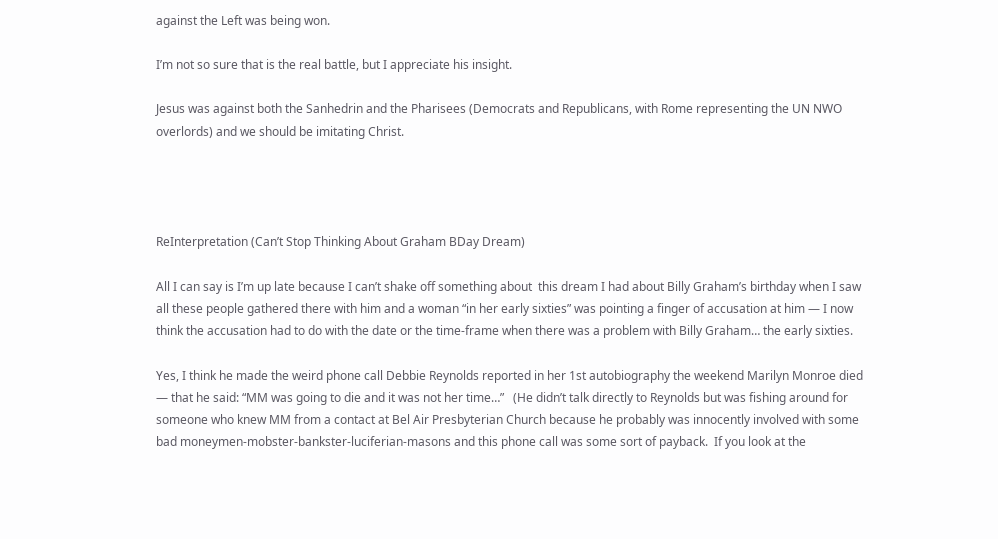against the Left was being won.

I’m not so sure that is the real battle, but I appreciate his insight.

Jesus was against both the Sanhedrin and the Pharisees (Democrats and Republicans, with Rome representing the UN NWO overlords) and we should be imitating Christ.




ReInterpretation (Can’t Stop Thinking About Graham BDay Dream)

All I can say is I’m up late because I can’t shake off something about  this dream I had about Billy Graham’s birthday when I saw all these people gathered there with him and a woman “in her early sixties” was pointing a finger of accusation at him — I now think the accusation had to do with the date or the time-frame when there was a problem with Billy Graham… the early sixties.

Yes, I think he made the weird phone call Debbie Reynolds reported in her 1st autobiography the weekend Marilyn Monroe died — that he said: “MM was going to die and it was not her time…”   (He didn’t talk directly to Reynolds but was fishing around for someone who knew MM from a contact at Bel Air Presbyterian Church because he probably was innocently involved with some bad moneymen-mobster-bankster-luciferian-masons and this phone call was some sort of payback.  If you look at the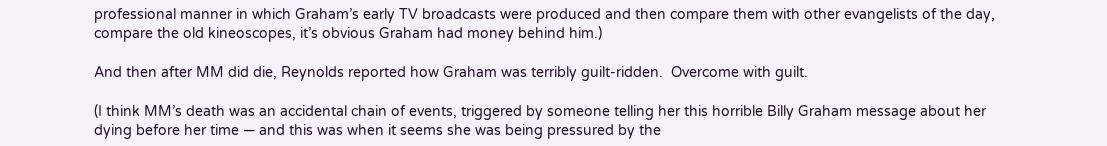professional manner in which Graham’s early TV broadcasts were produced and then compare them with other evangelists of the day, compare the old kineoscopes, it’s obvious Graham had money behind him.)

And then after MM did die, Reynolds reported how Graham was terribly guilt-ridden.  Overcome with guilt.

(I think MM’s death was an accidental chain of events, triggered by someone telling her this horrible Billy Graham message about her dying before her time — and this was when it seems she was being pressured by the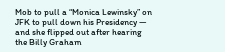Mob to pull a “Monica Lewinsky” on JFK to pull down his Presidency — and she flipped out after hearing the Billy Graham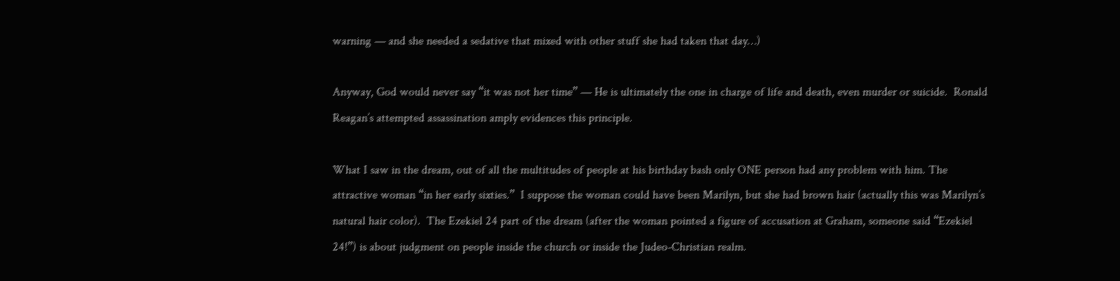warning — and she needed a sedative that mixed with other stuff she had taken that day…)

Anyway, God would never say “it was not her time” — He is ultimately the one in charge of life and death, even murder or suicide.  Ronald Reagan’s attempted assassination amply evidences this principle.

What I saw in the dream, out of all the multitudes of people at his birthday bash only ONE person had any problem with him. The attractive woman “in her early sixties.”  I suppose the woman could have been Marilyn, but she had brown hair (actually this was Marilyn’s natural hair color).  The Ezekiel 24 part of the dream (after the woman pointed a figure of accusation at Graham, someone said “Ezekiel 24!”) is about judgment on people inside the church or inside the Judeo-Christian realm.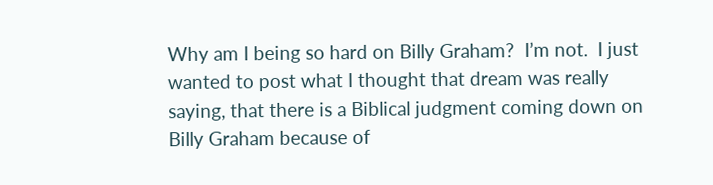Why am I being so hard on Billy Graham?  I’m not.  I just wanted to post what I thought that dream was really saying, that there is a Biblical judgment coming down on Billy Graham because of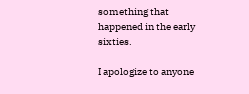something that happened in the early sixties.

I apologize to anyone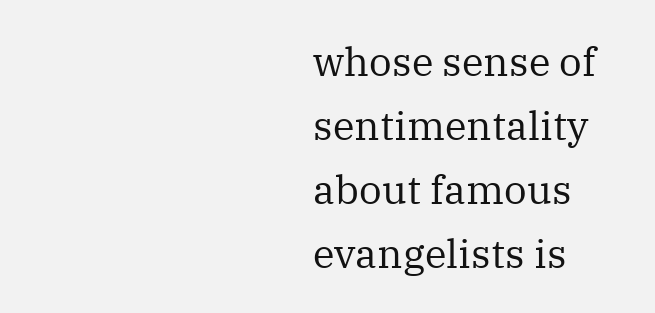whose sense of sentimentality about famous evangelists is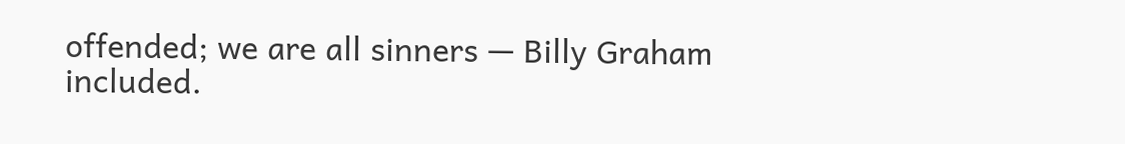offended; we are all sinners — Billy Graham included.